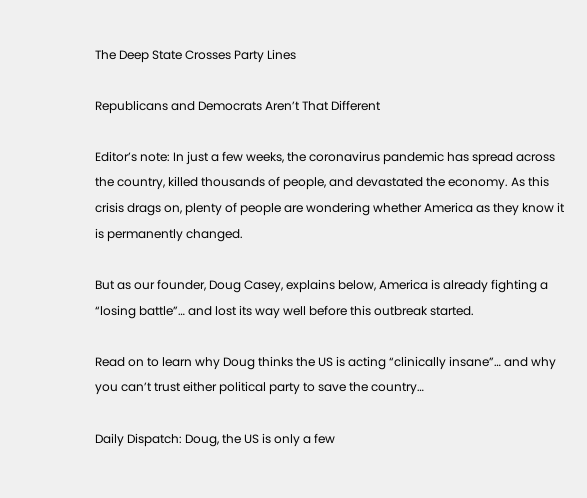The Deep State Crosses Party Lines

Republicans and Democrats Aren’t That Different

Editor’s note: In just a few weeks, the coronavirus pandemic has spread across the country, killed thousands of people, and devastated the economy. As this crisis drags on, plenty of people are wondering whether America as they know it is permanently changed.

But as our founder, Doug Casey, explains below, America is already fighting a “losing battle”… and lost its way well before this outbreak started.

Read on to learn why Doug thinks the US is acting “clinically insane”… and why you can’t trust either political party to save the country…

Daily Dispatch: Doug, the US is only a few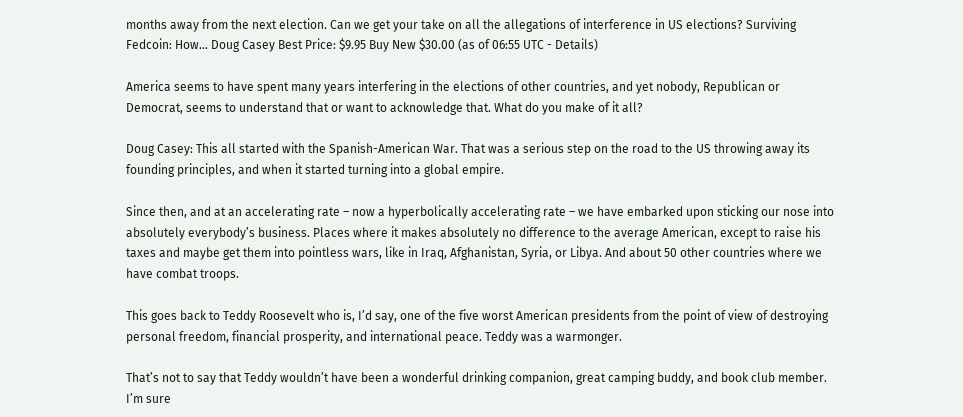months away from the next election. Can we get your take on all the allegations of interference in US elections? Surviving Fedcoin: How... Doug Casey Best Price: $9.95 Buy New $30.00 (as of 06:55 UTC - Details)

America seems to have spent many years interfering in the elections of other countries, and yet nobody, Republican or Democrat, seems to understand that or want to acknowledge that. What do you make of it all?

Doug Casey: This all started with the Spanish-American War. That was a serious step on the road to the US throwing away its founding principles, and when it started turning into a global empire.

Since then, and at an accelerating rate – now a hyperbolically accelerating rate – we have embarked upon sticking our nose into absolutely everybody’s business. Places where it makes absolutely no difference to the average American, except to raise his taxes and maybe get them into pointless wars, like in Iraq, Afghanistan, Syria, or Libya. And about 50 other countries where we have combat troops.

This goes back to Teddy Roosevelt who is, I’d say, one of the five worst American presidents from the point of view of destroying personal freedom, financial prosperity, and international peace. Teddy was a warmonger.

That’s not to say that Teddy wouldn’t have been a wonderful drinking companion, great camping buddy, and book club member. I’m sure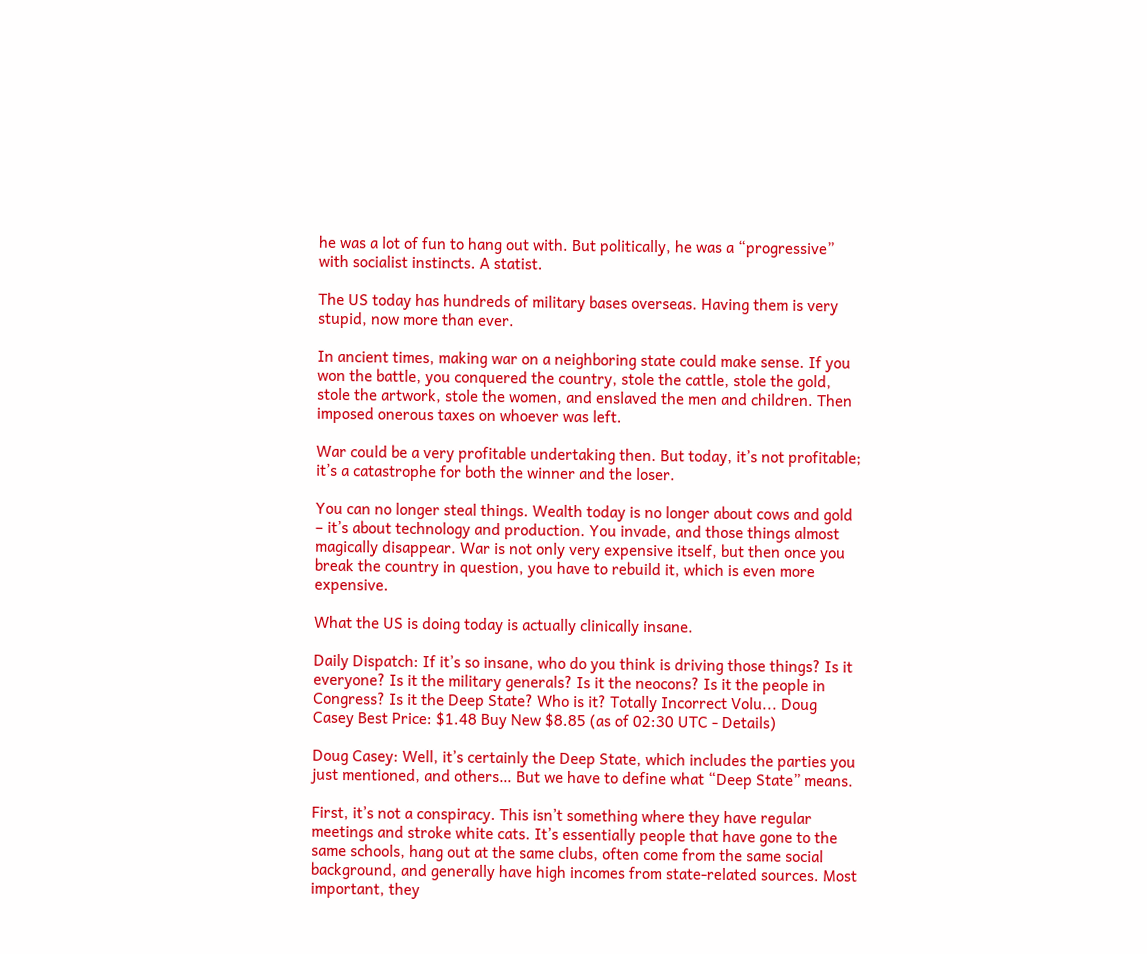he was a lot of fun to hang out with. But politically, he was a “progressive” with socialist instincts. A statist.

The US today has hundreds of military bases overseas. Having them is very stupid, now more than ever.

In ancient times, making war on a neighboring state could make sense. If you won the battle, you conquered the country, stole the cattle, stole the gold, stole the artwork, stole the women, and enslaved the men and children. Then imposed onerous taxes on whoever was left.

War could be a very profitable undertaking then. But today, it’s not profitable; it’s a catastrophe for both the winner and the loser.

You can no longer steal things. Wealth today is no longer about cows and gold – it’s about technology and production. You invade, and those things almost magically disappear. War is not only very expensive itself, but then once you break the country in question, you have to rebuild it, which is even more expensive.

What the US is doing today is actually clinically insane.

Daily Dispatch: If it’s so insane, who do you think is driving those things? Is it everyone? Is it the military generals? Is it the neocons? Is it the people in Congress? Is it the Deep State? Who is it? Totally Incorrect Volu... Doug Casey Best Price: $1.48 Buy New $8.85 (as of 02:30 UTC - Details)

Doug Casey: Well, it’s certainly the Deep State, which includes the parties you just mentioned, and others… But we have to define what “Deep State” means.

First, it’s not a conspiracy. This isn’t something where they have regular meetings and stroke white cats. It’s essentially people that have gone to the same schools, hang out at the same clubs, often come from the same social background, and generally have high incomes from state-related sources. Most important, they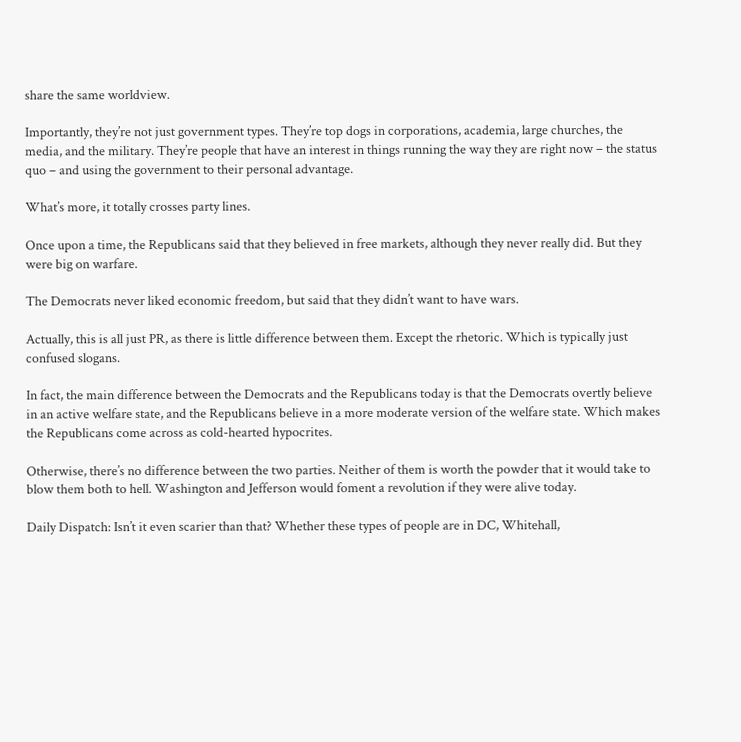share the same worldview.

Importantly, they’re not just government types. They’re top dogs in corporations, academia, large churches, the media, and the military. They’re people that have an interest in things running the way they are right now – the status quo – and using the government to their personal advantage.

What’s more, it totally crosses party lines.

Once upon a time, the Republicans said that they believed in free markets, although they never really did. But they were big on warfare.

The Democrats never liked economic freedom, but said that they didn’t want to have wars.

Actually, this is all just PR, as there is little difference between them. Except the rhetoric. Which is typically just confused slogans.

In fact, the main difference between the Democrats and the Republicans today is that the Democrats overtly believe in an active welfare state, and the Republicans believe in a more moderate version of the welfare state. Which makes the Republicans come across as cold-hearted hypocrites.

Otherwise, there’s no difference between the two parties. Neither of them is worth the powder that it would take to blow them both to hell. Washington and Jefferson would foment a revolution if they were alive today.

Daily Dispatch: Isn’t it even scarier than that? Whether these types of people are in DC, Whitehall,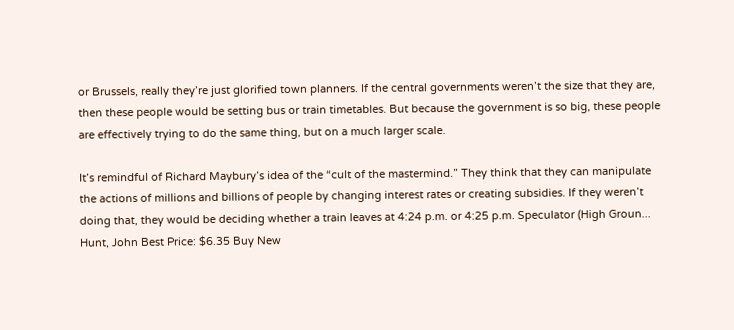or Brussels, really they’re just glorified town planners. If the central governments weren’t the size that they are, then these people would be setting bus or train timetables. But because the government is so big, these people are effectively trying to do the same thing, but on a much larger scale.

It’s remindful of Richard Maybury’s idea of the “cult of the mastermind.” They think that they can manipulate the actions of millions and billions of people by changing interest rates or creating subsidies. If they weren’t doing that, they would be deciding whether a train leaves at 4:24 p.m. or 4:25 p.m. Speculator (High Groun... Hunt, John Best Price: $6.35 Buy New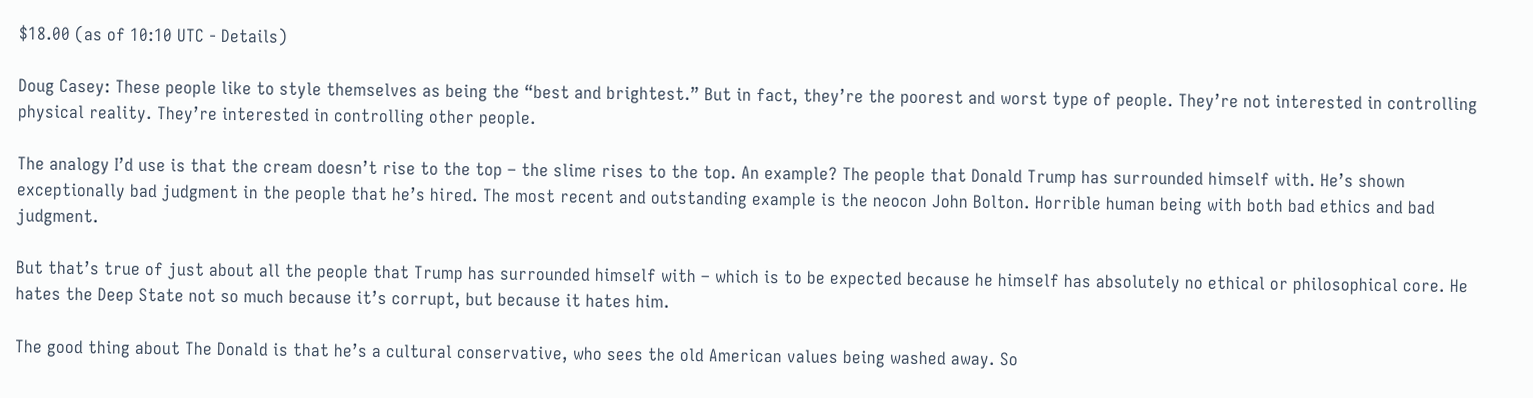$18.00 (as of 10:10 UTC - Details)

Doug Casey: These people like to style themselves as being the “best and brightest.” But in fact, they’re the poorest and worst type of people. They’re not interested in controlling physical reality. They’re interested in controlling other people.

The analogy I’d use is that the cream doesn’t rise to the top – the slime rises to the top. An example? The people that Donald Trump has surrounded himself with. He’s shown exceptionally bad judgment in the people that he’s hired. The most recent and outstanding example is the neocon John Bolton. Horrible human being with both bad ethics and bad judgment.

But that’s true of just about all the people that Trump has surrounded himself with – which is to be expected because he himself has absolutely no ethical or philosophical core. He hates the Deep State not so much because it’s corrupt, but because it hates him.

The good thing about The Donald is that he’s a cultural conservative, who sees the old American values being washed away. So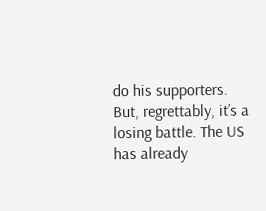do his supporters. But, regrettably, it’s a losing battle. The US has already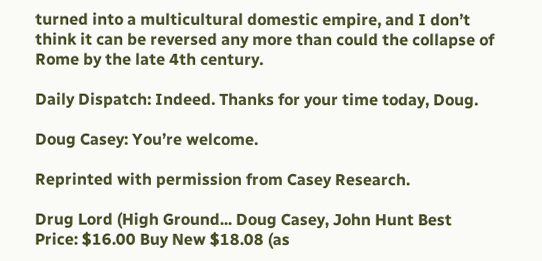turned into a multicultural domestic empire, and I don’t think it can be reversed any more than could the collapse of Rome by the late 4th century.

Daily Dispatch: Indeed. Thanks for your time today, Doug.

Doug Casey: You’re welcome.

Reprinted with permission from Casey Research.

Drug Lord (High Ground... Doug Casey, John Hunt Best Price: $16.00 Buy New $18.08 (as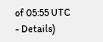of 05:55 UTC - Details)